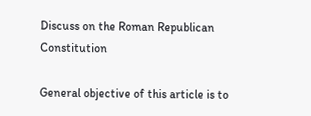Discuss on the Roman Republican Constitution

General objective of this article is to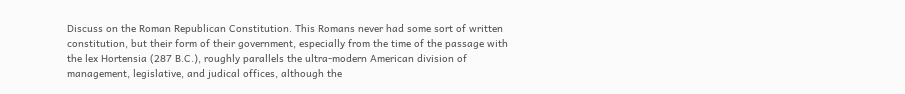Discuss on the Roman Republican Constitution. This Romans never had some sort of written constitution, but their form of their government, especially from the time of the passage with the lex Hortensia (287 B.C.), roughly parallels the ultra-modern American division of management, legislative, and judical offices, although the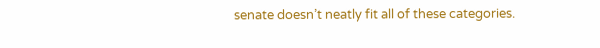senate doesn’t neatly fit all of these categories.